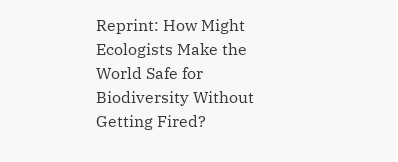Reprint: How Might Ecologists Make the World Safe for Biodiversity Without Getting Fired?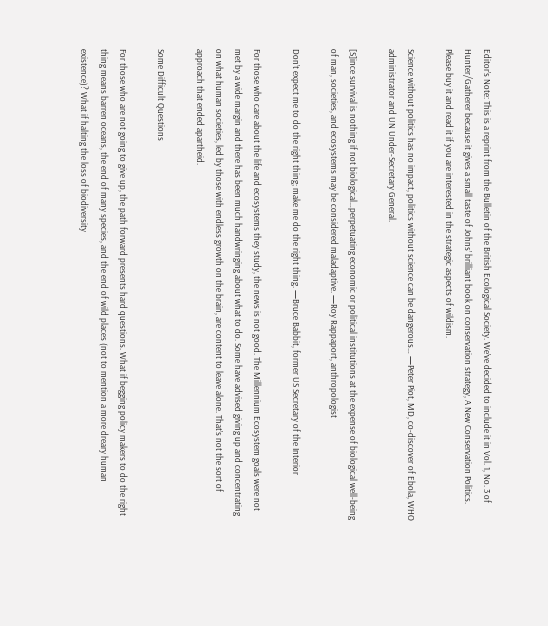Editor’s Note: This is a reprint from the Bulletin of the British Ecological Society. We’ve decided to include it in Vol. 1, No. 3 of Hunter/Gatherer because it gives a small taste of Johns’ brilliant book on conservation strategy, A New Conservation Politics. Please buy it and read it if you are interested in the strategic aspects of wildism.

Science without politics has no impact, politics without science can be dangerous… —Peter Piot, MD, co-discover of Ebola, WHO administrator and UN Under-Secretary General.

[S]ince survival is nothing if not biological…perpetuating economic or political institutions at the expense of biological well-being of man, societies, and ecosystems may be considered maladaptive. —Roy Rappaport, anthropologist

Don’t expect me to do the right thing; make me do the right thing. —Bruce Babbit, former US Secretary of the Interior

For those who care about the life and ecosystems they study, the news is not good. The Millennium Ecosystem goals were not met by a wide margin and there has been much handwringing about what to do. Some have advised giving up and concentrating on what human societies, led by those with endless growth on the brain, are content to leave alone. That’s not the sort of approach that ended apartheid.

Some Difficult Questions

For those who are not going to give up, the path forward presents hard questions. What if begging policy makers to do the right thing means barren oceans, the end of many species, and the end of wild places (not to mention a more dreary human existence)? What if halting the loss of biodiversity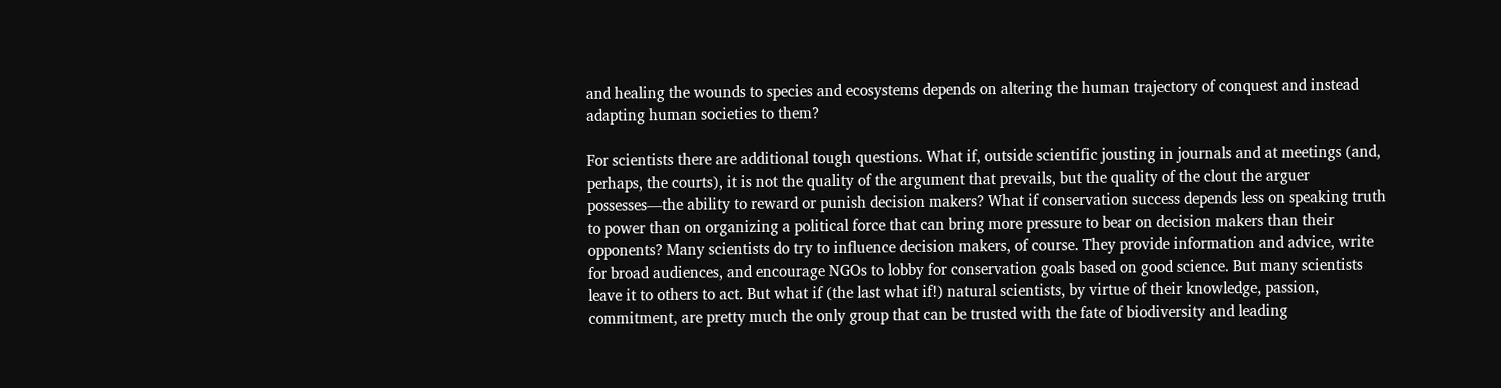and healing the wounds to species and ecosystems depends on altering the human trajectory of conquest and instead adapting human societies to them?

For scientists there are additional tough questions. What if, outside scientific jousting in journals and at meetings (and, perhaps, the courts), it is not the quality of the argument that prevails, but the quality of the clout the arguer possesses—the ability to reward or punish decision makers? What if conservation success depends less on speaking truth to power than on organizing a political force that can bring more pressure to bear on decision makers than their opponents? Many scientists do try to influence decision makers, of course. They provide information and advice, write for broad audiences, and encourage NGOs to lobby for conservation goals based on good science. But many scientists leave it to others to act. But what if (the last what if!) natural scientists, by virtue of their knowledge, passion, commitment, are pretty much the only group that can be trusted with the fate of biodiversity and leading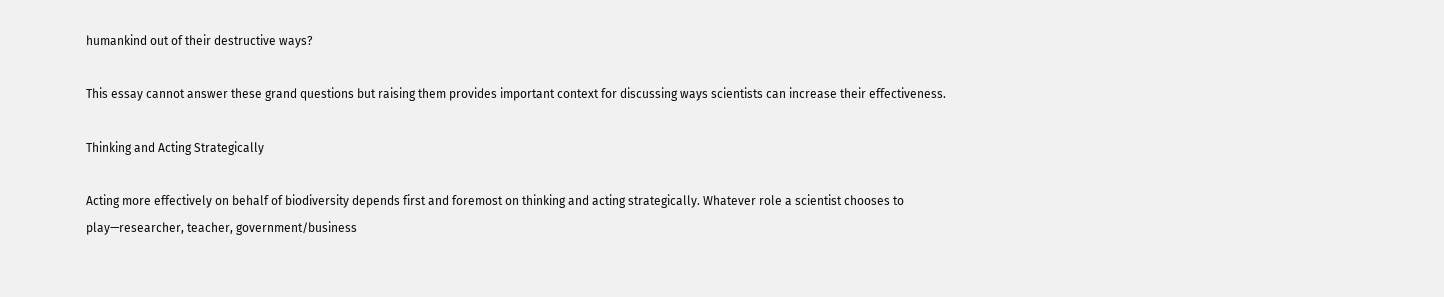humankind out of their destructive ways?

This essay cannot answer these grand questions but raising them provides important context for discussing ways scientists can increase their effectiveness.

Thinking and Acting Strategically

Acting more effectively on behalf of biodiversity depends first and foremost on thinking and acting strategically. Whatever role a scientist chooses to play—researcher, teacher, government/business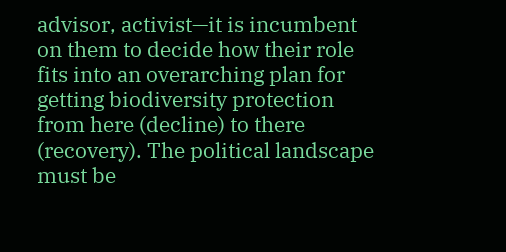advisor, activist—it is incumbent on them to decide how their role fits into an overarching plan for getting biodiversity protection from here (decline) to there (recovery). The political landscape must be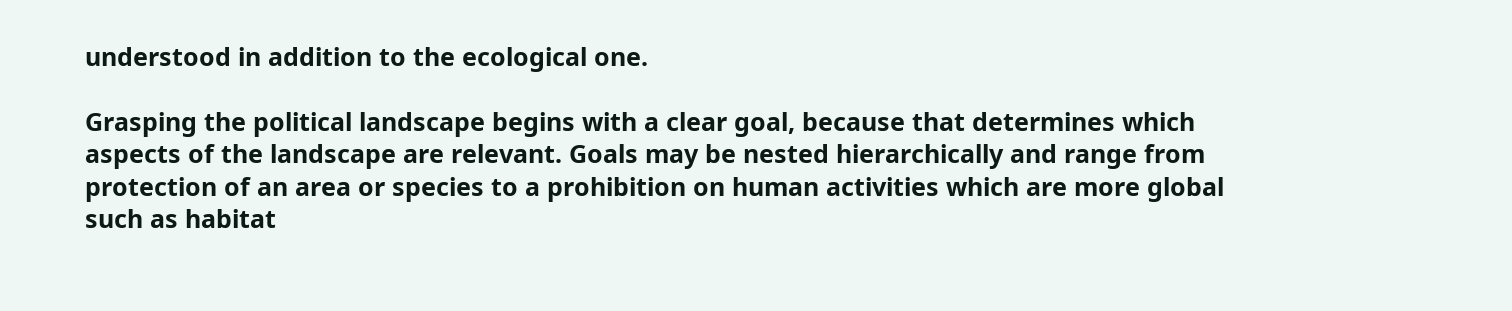understood in addition to the ecological one.

Grasping the political landscape begins with a clear goal, because that determines which aspects of the landscape are relevant. Goals may be nested hierarchically and range from protection of an area or species to a prohibition on human activities which are more global such as habitat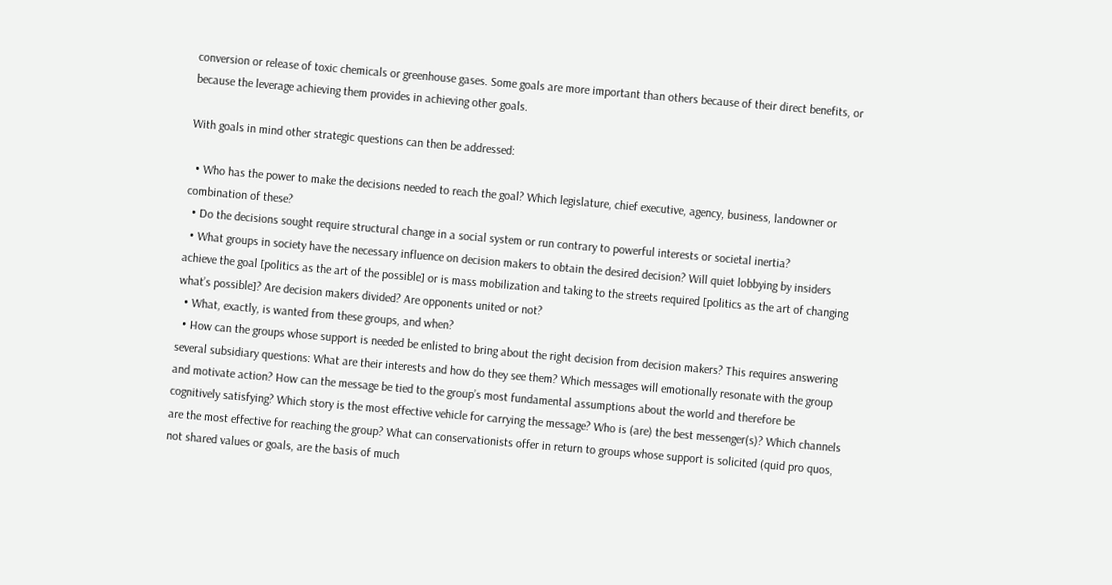conversion or release of toxic chemicals or greenhouse gases. Some goals are more important than others because of their direct benefits, or because the leverage achieving them provides in achieving other goals.

With goals in mind other strategic questions can then be addressed:

  • Who has the power to make the decisions needed to reach the goal? Which legislature, chief executive, agency, business, landowner or combination of these?
  • Do the decisions sought require structural change in a social system or run contrary to powerful interests or societal inertia?
  • What groups in society have the necessary influence on decision makers to obtain the desired decision? Will quiet lobbying by insiders achieve the goal [politics as the art of the possible] or is mass mobilization and taking to the streets required [politics as the art of changing what’s possible]? Are decision makers divided? Are opponents united or not?
  • What, exactly, is wanted from these groups, and when?
  • How can the groups whose support is needed be enlisted to bring about the right decision from decision makers? This requires answering several subsidiary questions: What are their interests and how do they see them? Which messages will emotionally resonate with the group and motivate action? How can the message be tied to the group’s most fundamental assumptions about the world and therefore be cognitively satisfying? Which story is the most effective vehicle for carrying the message? Who is (are) the best messenger(s)? Which channels are the most effective for reaching the group? What can conservationists offer in return to groups whose support is solicited (quid pro quos, not shared values or goals, are the basis of much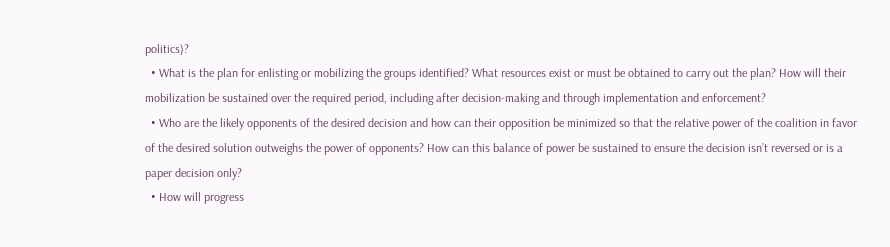politics)?
  • What is the plan for enlisting or mobilizing the groups identified? What resources exist or must be obtained to carry out the plan? How will their mobilization be sustained over the required period, including after decision-making and through implementation and enforcement?
  • Who are the likely opponents of the desired decision and how can their opposition be minimized so that the relative power of the coalition in favor of the desired solution outweighs the power of opponents? How can this balance of power be sustained to ensure the decision isn’t reversed or is a paper decision only?
  • How will progress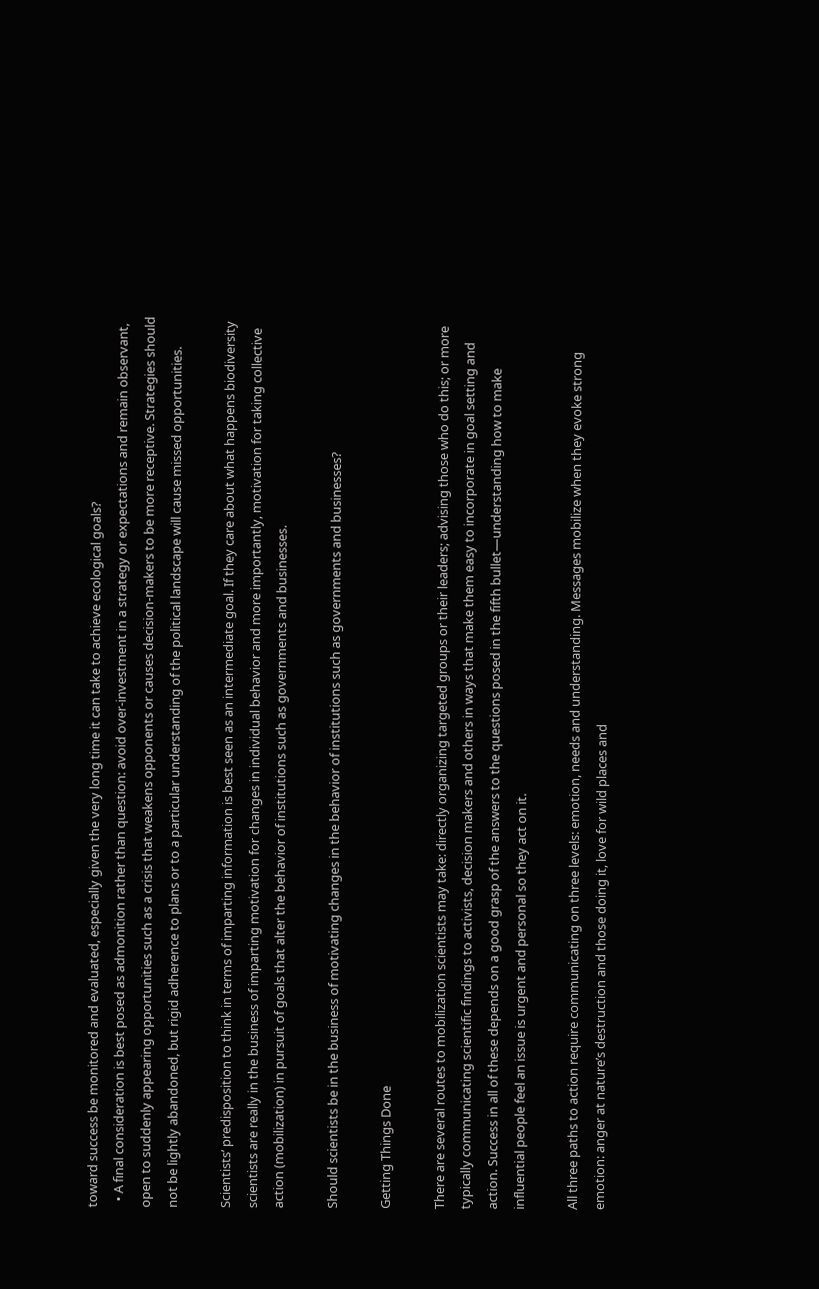toward success be monitored and evaluated, especially given the very long time it can take to achieve ecological goals?
  • A final consideration is best posed as admonition rather than question: avoid over-investment in a strategy or expectations and remain observant, open to suddenly appearing opportunities such as a crisis that weakens opponents or causes decision-makers to be more receptive. Strategies should not be lightly abandoned, but rigid adherence to plans or to a particular understanding of the political landscape will cause missed opportunities.

Scientists’ predisposition to think in terms of imparting information is best seen as an intermediate goal. If they care about what happens biodiversity scientists are really in the business of imparting motivation for changes in individual behavior and more importantly, motivation for taking collective action (mobilization) in pursuit of goals that alter the behavior of institutions such as governments and businesses.

Should scientists be in the business of motivating changes in the behavior of institutions such as governments and businesses?

Getting Things Done

There are several routes to mobilization scientists may take: directly organizing targeted groups or their leaders; advising those who do this; or more typically communicating scientific findings to activists, decision makers and others in ways that make them easy to incorporate in goal setting and action. Success in all of these depends on a good grasp of the answers to the questions posed in the fifth bullet—understanding how to make influential people feel an issue is urgent and personal so they act on it.

All three paths to action require communicating on three levels: emotion, needs and understanding. Messages mobilize when they evoke strong emotion: anger at nature’s destruction and those doing it, love for wild places and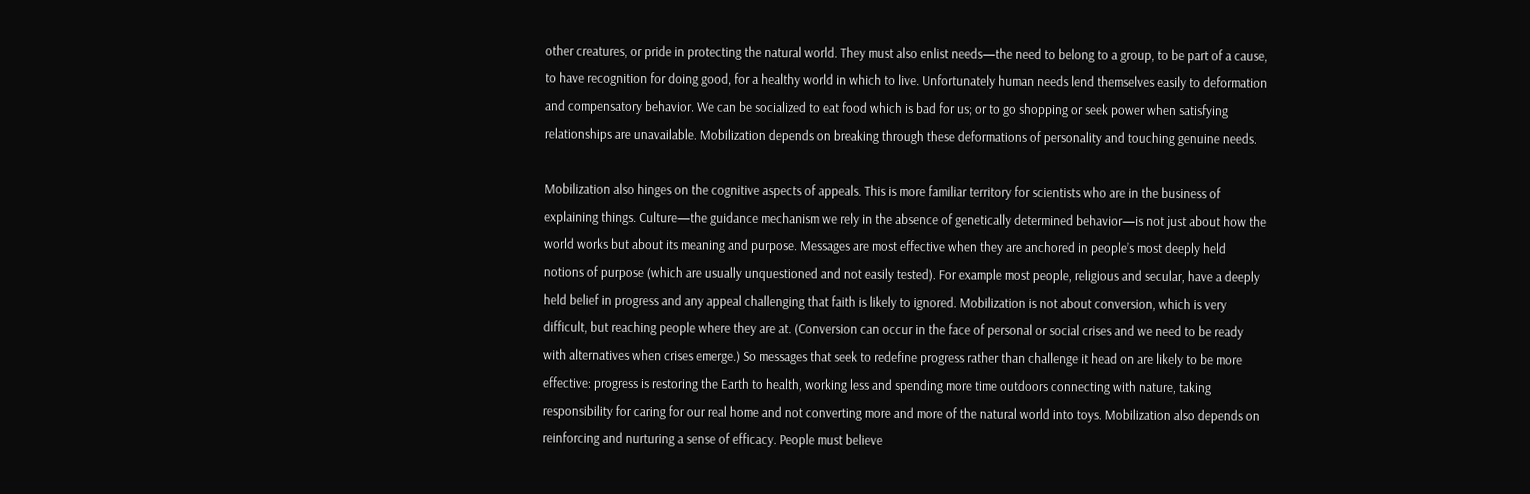other creatures, or pride in protecting the natural world. They must also enlist needs—the need to belong to a group, to be part of a cause, to have recognition for doing good, for a healthy world in which to live. Unfortunately human needs lend themselves easily to deformation and compensatory behavior. We can be socialized to eat food which is bad for us; or to go shopping or seek power when satisfying relationships are unavailable. Mobilization depends on breaking through these deformations of personality and touching genuine needs.

Mobilization also hinges on the cognitive aspects of appeals. This is more familiar territory for scientists who are in the business of explaining things. Culture—the guidance mechanism we rely in the absence of genetically determined behavior—is not just about how the world works but about its meaning and purpose. Messages are most effective when they are anchored in people’s most deeply held notions of purpose (which are usually unquestioned and not easily tested). For example most people, religious and secular, have a deeply held belief in progress and any appeal challenging that faith is likely to ignored. Mobilization is not about conversion, which is very difficult, but reaching people where they are at. (Conversion can occur in the face of personal or social crises and we need to be ready with alternatives when crises emerge.) So messages that seek to redefine progress rather than challenge it head on are likely to be more effective: progress is restoring the Earth to health, working less and spending more time outdoors connecting with nature, taking responsibility for caring for our real home and not converting more and more of the natural world into toys. Mobilization also depends on reinforcing and nurturing a sense of efficacy. People must believe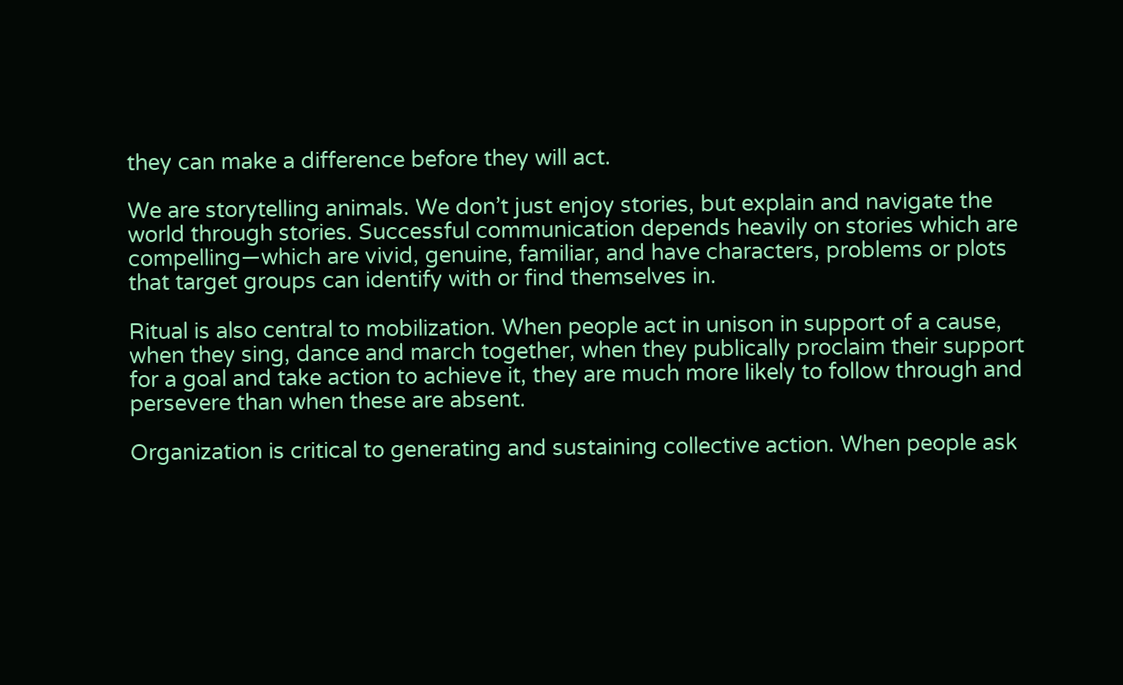they can make a difference before they will act.

We are storytelling animals. We don’t just enjoy stories, but explain and navigate the world through stories. Successful communication depends heavily on stories which are compelling—which are vivid, genuine, familiar, and have characters, problems or plots that target groups can identify with or find themselves in.

Ritual is also central to mobilization. When people act in unison in support of a cause, when they sing, dance and march together, when they publically proclaim their support for a goal and take action to achieve it, they are much more likely to follow through and persevere than when these are absent.

Organization is critical to generating and sustaining collective action. When people ask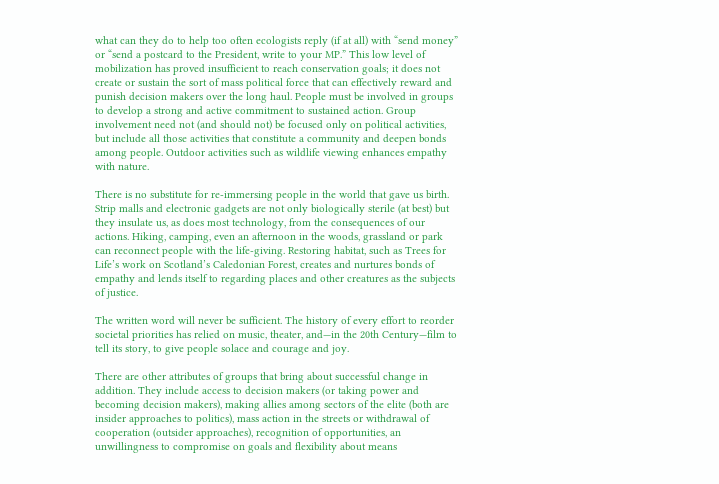what can they do to help too often ecologists reply (if at all) with “send money” or “send a postcard to the President, write to your MP.” This low level of mobilization has proved insufficient to reach conservation goals; it does not create or sustain the sort of mass political force that can effectively reward and punish decision makers over the long haul. People must be involved in groups to develop a strong and active commitment to sustained action. Group involvement need not (and should not) be focused only on political activities, but include all those activities that constitute a community and deepen bonds among people. Outdoor activities such as wildlife viewing enhances empathy with nature.

There is no substitute for re-immersing people in the world that gave us birth. Strip malls and electronic gadgets are not only biologically sterile (at best) but they insulate us, as does most technology, from the consequences of our actions. Hiking, camping, even an afternoon in the woods, grassland or park can reconnect people with the life-giving. Restoring habitat, such as Trees for Life’s work on Scotland’s Caledonian Forest, creates and nurtures bonds of empathy and lends itself to regarding places and other creatures as the subjects of justice.

The written word will never be sufficient. The history of every effort to reorder societal priorities has relied on music, theater, and—in the 20th Century—film to tell its story, to give people solace and courage and joy.

There are other attributes of groups that bring about successful change in addition. They include access to decision makers (or taking power and becoming decision makers), making allies among sectors of the elite (both are insider approaches to politics), mass action in the streets or withdrawal of cooperation (outsider approaches), recognition of opportunities, an unwillingness to compromise on goals and flexibility about means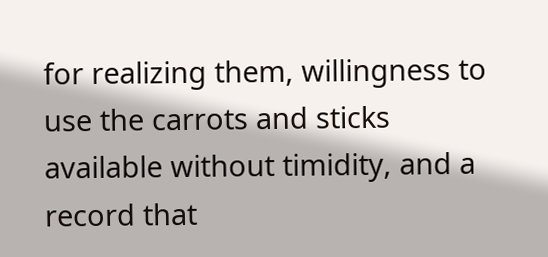for realizing them, willingness to use the carrots and sticks available without timidity, and a record that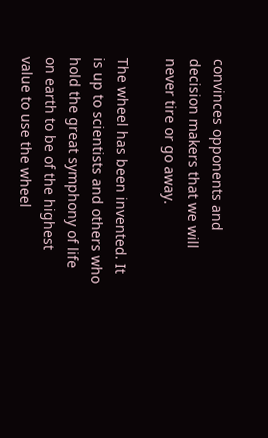convinces opponents and decision makers that we will never tire or go away.

The wheel has been invented. It is up to scientists and others who hold the great symphony of life on earth to be of the highest value to use the wheel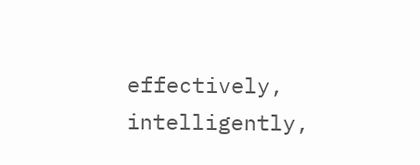effectively, intelligently,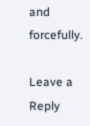and forcefully.

Leave a Reply